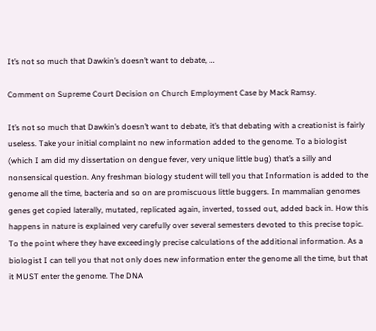It’s not so much that Dawkin’s doesn’t want to debate, …

Comment on Supreme Court Decision on Church Employment Case by Mack Ramsy.

It’s not so much that Dawkin’s doesn’t want to debate, it’s that debating with a creationist is fairly useless. Take your initial complaint no new information added to the genome. To a biologist (which I am did my dissertation on dengue fever, very unique little bug) that’s a silly and nonsensical question. Any freshman biology student will tell you that Information is added to the genome all the time, bacteria and so on are promiscuous little buggers. In mammalian genomes genes get copied laterally, mutated, replicated again, inverted, tossed out, added back in. How this happens in nature is explained very carefully over several semesters devoted to this precise topic. To the point where they have exceedingly precise calculations of the additional information. As a biologist I can tell you that not only does new information enter the genome all the time, but that it MUST enter the genome. The DNA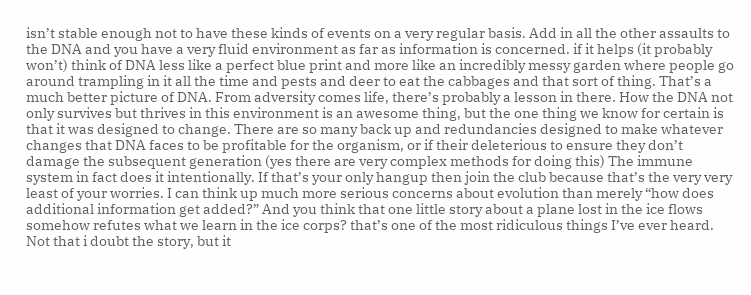isn’t stable enough not to have these kinds of events on a very regular basis. Add in all the other assaults to the DNA and you have a very fluid environment as far as information is concerned. if it helps (it probably won’t) think of DNA less like a perfect blue print and more like an incredibly messy garden where people go around trampling in it all the time and pests and deer to eat the cabbages and that sort of thing. That’s a much better picture of DNA. From adversity comes life, there’s probably a lesson in there. How the DNA not only survives but thrives in this environment is an awesome thing, but the one thing we know for certain is that it was designed to change. There are so many back up and redundancies designed to make whatever changes that DNA faces to be profitable for the organism, or if their deleterious to ensure they don’t damage the subsequent generation (yes there are very complex methods for doing this) The immune system in fact does it intentionally. If that’s your only hangup then join the club because that’s the very very least of your worries. I can think up much more serious concerns about evolution than merely “how does additional information get added?” And you think that one little story about a plane lost in the ice flows somehow refutes what we learn in the ice corps? that’s one of the most ridiculous things I’ve ever heard. Not that i doubt the story, but it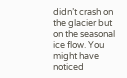didn’t crash on the glacier but on the seasonal ice flow. You might have noticed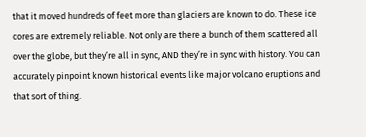that it moved hundreds of feet more than glaciers are known to do. These ice cores are extremely reliable. Not only are there a bunch of them scattered all over the globe, but they’re all in sync, AND they’re in sync with history. You can accurately pinpoint known historical events like major volcano eruptions and that sort of thing.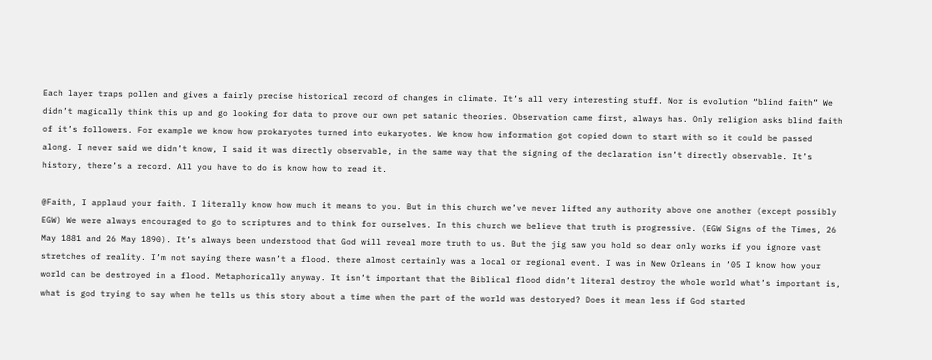Each layer traps pollen and gives a fairly precise historical record of changes in climate. It’s all very interesting stuff. Nor is evolution “blind faith” We didn’t magically think this up and go looking for data to prove our own pet satanic theories. Observation came first, always has. Only religion asks blind faith of it’s followers. For example we know how prokaryotes turned into eukaryotes. We know how information got copied down to start with so it could be passed along. I never said we didn’t know, I said it was directly observable, in the same way that the signing of the declaration isn’t directly observable. It’s history, there’s a record. All you have to do is know how to read it.

@Faith, I applaud your faith. I literally know how much it means to you. But in this church we’ve never lifted any authority above one another (except possibly EGW) We were always encouraged to go to scriptures and to think for ourselves. In this church we believe that truth is progressive. (EGW Signs of the Times, 26 May 1881 and 26 May 1890). It’s always been understood that God will reveal more truth to us. But the jig saw you hold so dear only works if you ignore vast stretches of reality. I’m not saying there wasn’t a flood. there almost certainly was a local or regional event. I was in New Orleans in ’05 I know how your world can be destroyed in a flood. Metaphorically anyway. It isn’t important that the Biblical flood didn’t literal destroy the whole world what’s important is, what is god trying to say when he tells us this story about a time when the part of the world was destoryed? Does it mean less if God started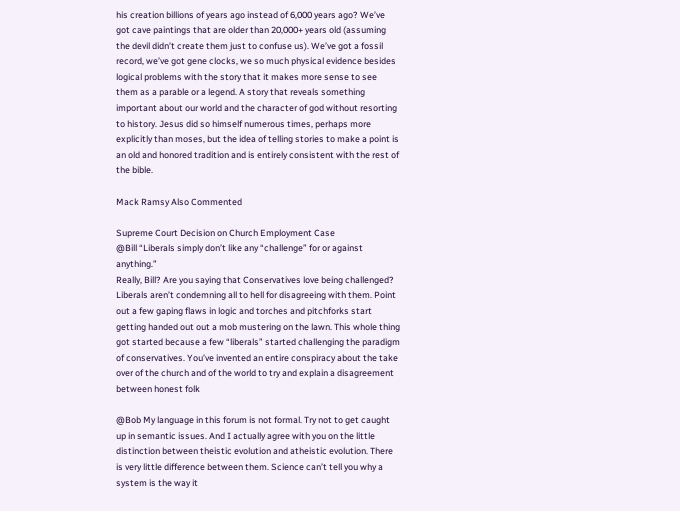his creation billions of years ago instead of 6,000 years ago? We’ve got cave paintings that are older than 20,000+ years old (assuming the devil didn’t create them just to confuse us). We’ve got a fossil record, we’ve got gene clocks, we so much physical evidence besides logical problems with the story that it makes more sense to see them as a parable or a legend. A story that reveals something important about our world and the character of god without resorting to history. Jesus did so himself numerous times, perhaps more explicitly than moses, but the idea of telling stories to make a point is an old and honored tradition and is entirely consistent with the rest of the bible.

Mack Ramsy Also Commented

Supreme Court Decision on Church Employment Case
@Bill “Liberals simply don’t like any “challenge” for or against anything.”
Really, Bill? Are you saying that Conservatives love being challenged? Liberals aren’t condemning all to hell for disagreeing with them. Point out a few gaping flaws in logic and torches and pitchforks start getting handed out out a mob mustering on the lawn. This whole thing got started because a few “liberals” started challenging the paradigm of conservatives. You’ve invented an entire conspiracy about the take over of the church and of the world to try and explain a disagreement between honest folk

@Bob My language in this forum is not formal. Try not to get caught up in semantic issues. And I actually agree with you on the little distinction between theistic evolution and atheistic evolution. There is very little difference between them. Science can’t tell you why a system is the way it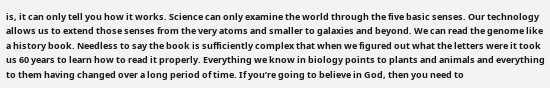is, it can only tell you how it works. Science can only examine the world through the five basic senses. Our technology allows us to extend those senses from the very atoms and smaller to galaxies and beyond. We can read the genome like a history book. Needless to say the book is sufficiently complex that when we figured out what the letters were it took us 60 years to learn how to read it properly. Everything we know in biology points to plants and animals and everything to them having changed over a long period of time. If you’re going to believe in God, then you need to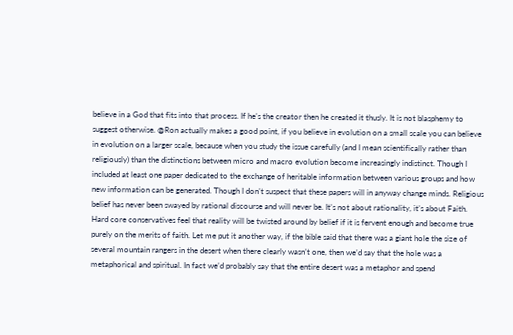believe in a God that fits into that process. If he’s the creator then he created it thusly. It is not blasphemy to suggest otherwise. @Ron actually makes a good point, if you believe in evolution on a small scale you can believe in evolution on a larger scale, because when you study the issue carefully (and I mean scientifically rather than religiously) than the distinctions between micro and macro evolution become increasingly indistinct. Though I included at least one paper dedicated to the exchange of heritable information between various groups and how new information can be generated. Though I don’t suspect that these papers will in anyway change minds. Religious belief has never been swayed by rational discourse and will never be. It’s not about rationality, it’s about Faith. Hard core conservatives feel that reality will be twisted around by belief if it is fervent enough and become true purely on the merits of faith. Let me put it another way, if the bible said that there was a giant hole the size of several mountain rangers in the desert when there clearly wasn’t one, then we’d say that the hole was a metaphorical and spiritual. In fact we’d probably say that the entire desert was a metaphor and spend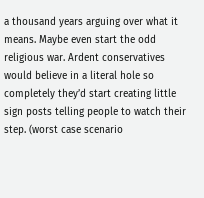a thousand years arguing over what it means. Maybe even start the odd religious war. Ardent conservatives would believe in a literal hole so completely they’d start creating little sign posts telling people to watch their step. (worst case scenario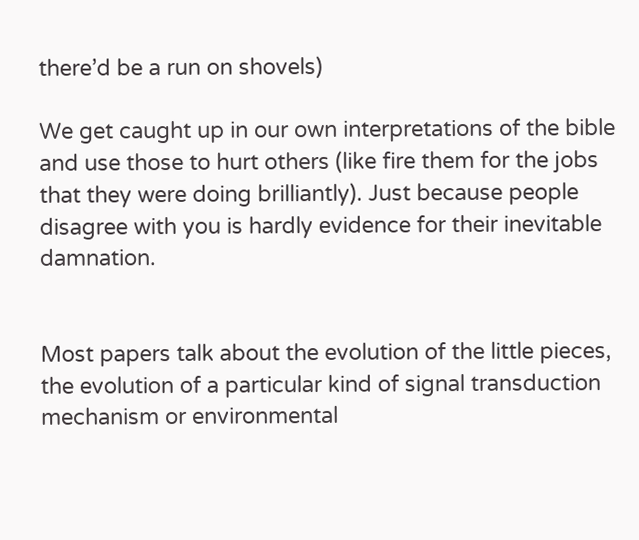there’d be a run on shovels)

We get caught up in our own interpretations of the bible and use those to hurt others (like fire them for the jobs that they were doing brilliantly). Just because people disagree with you is hardly evidence for their inevitable damnation.


Most papers talk about the evolution of the little pieces, the evolution of a particular kind of signal transduction mechanism or environmental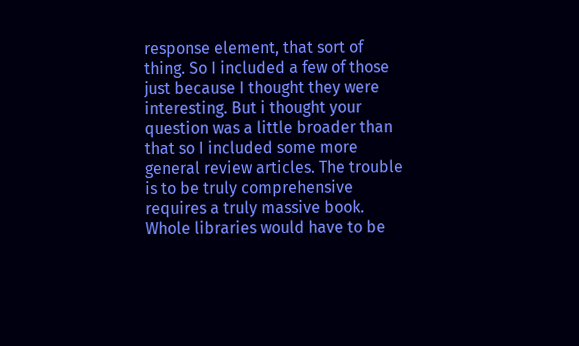response element, that sort of thing. So I included a few of those just because I thought they were interesting. But i thought your question was a little broader than that so I included some more general review articles. The trouble is to be truly comprehensive requires a truly massive book. Whole libraries would have to be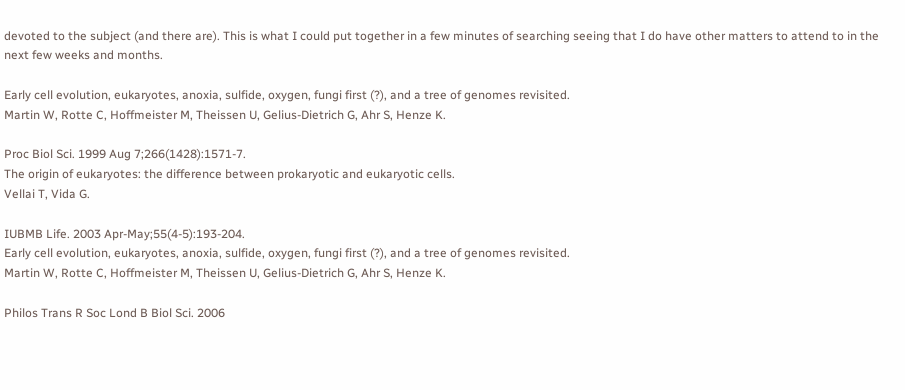devoted to the subject (and there are). This is what I could put together in a few minutes of searching seeing that I do have other matters to attend to in the next few weeks and months.

Early cell evolution, eukaryotes, anoxia, sulfide, oxygen, fungi first (?), and a tree of genomes revisited.
Martin W, Rotte C, Hoffmeister M, Theissen U, Gelius-Dietrich G, Ahr S, Henze K.

Proc Biol Sci. 1999 Aug 7;266(1428):1571-7.
The origin of eukaryotes: the difference between prokaryotic and eukaryotic cells.
Vellai T, Vida G.

IUBMB Life. 2003 Apr-May;55(4-5):193-204.
Early cell evolution, eukaryotes, anoxia, sulfide, oxygen, fungi first (?), and a tree of genomes revisited.
Martin W, Rotte C, Hoffmeister M, Theissen U, Gelius-Dietrich G, Ahr S, Henze K.

Philos Trans R Soc Lond B Biol Sci. 2006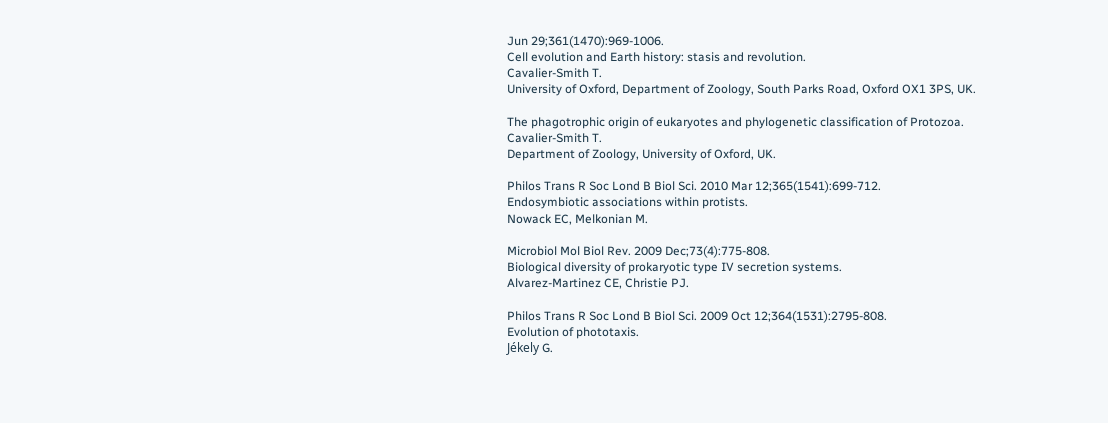Jun 29;361(1470):969-1006.
Cell evolution and Earth history: stasis and revolution.
Cavalier-Smith T.
University of Oxford, Department of Zoology, South Parks Road, Oxford OX1 3PS, UK.

The phagotrophic origin of eukaryotes and phylogenetic classification of Protozoa.
Cavalier-Smith T.
Department of Zoology, University of Oxford, UK.

Philos Trans R Soc Lond B Biol Sci. 2010 Mar 12;365(1541):699-712.
Endosymbiotic associations within protists.
Nowack EC, Melkonian M.

Microbiol Mol Biol Rev. 2009 Dec;73(4):775-808.
Biological diversity of prokaryotic type IV secretion systems.
Alvarez-Martinez CE, Christie PJ.

Philos Trans R Soc Lond B Biol Sci. 2009 Oct 12;364(1531):2795-808.
Evolution of phototaxis.
Jékely G.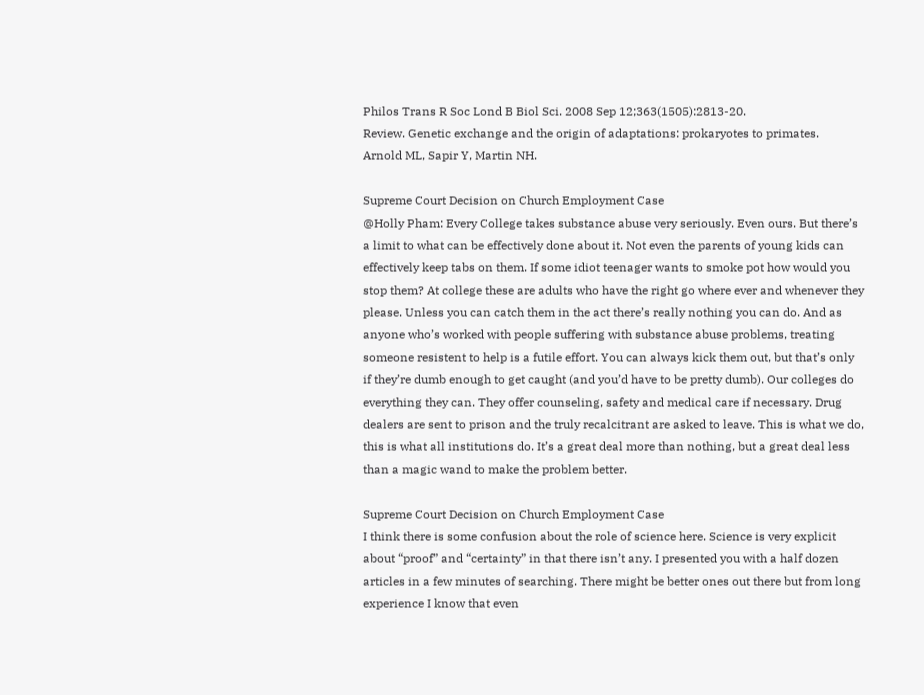Philos Trans R Soc Lond B Biol Sci. 2008 Sep 12;363(1505):2813-20.
Review. Genetic exchange and the origin of adaptations: prokaryotes to primates.
Arnold ML, Sapir Y, Martin NH.

Supreme Court Decision on Church Employment Case
@Holly Pham: Every College takes substance abuse very seriously. Even ours. But there’s a limit to what can be effectively done about it. Not even the parents of young kids can effectively keep tabs on them. If some idiot teenager wants to smoke pot how would you stop them? At college these are adults who have the right go where ever and whenever they please. Unless you can catch them in the act there’s really nothing you can do. And as anyone who’s worked with people suffering with substance abuse problems, treating someone resistent to help is a futile effort. You can always kick them out, but that’s only if they’re dumb enough to get caught (and you’d have to be pretty dumb). Our colleges do everything they can. They offer counseling, safety and medical care if necessary. Drug dealers are sent to prison and the truly recalcitrant are asked to leave. This is what we do, this is what all institutions do. It’s a great deal more than nothing, but a great deal less than a magic wand to make the problem better.

Supreme Court Decision on Church Employment Case
I think there is some confusion about the role of science here. Science is very explicit about “proof” and “certainty” in that there isn’t any. I presented you with a half dozen articles in a few minutes of searching. There might be better ones out there but from long experience I know that even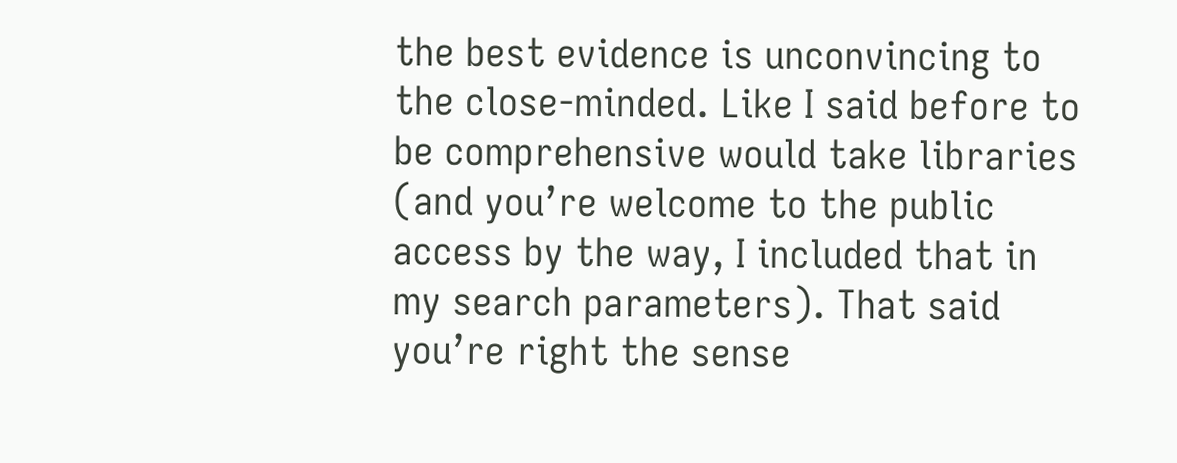the best evidence is unconvincing to the close-minded. Like I said before to be comprehensive would take libraries (and you’re welcome to the public access by the way, I included that in my search parameters). That said you’re right the sense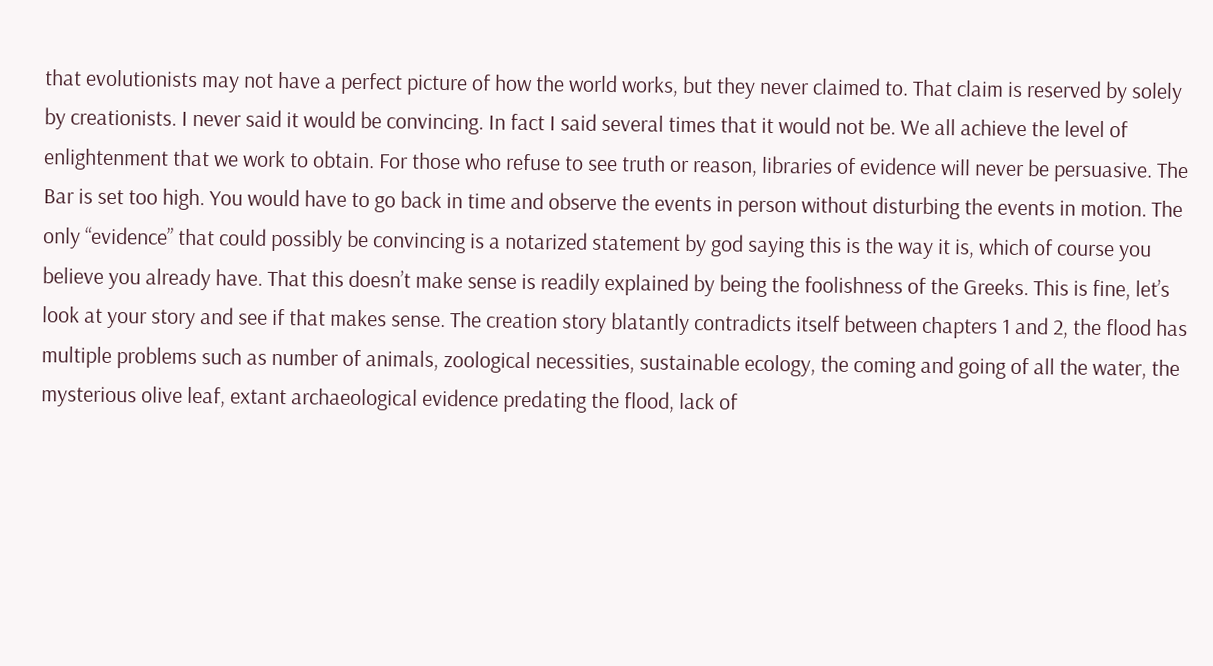that evolutionists may not have a perfect picture of how the world works, but they never claimed to. That claim is reserved by solely by creationists. I never said it would be convincing. In fact I said several times that it would not be. We all achieve the level of enlightenment that we work to obtain. For those who refuse to see truth or reason, libraries of evidence will never be persuasive. The Bar is set too high. You would have to go back in time and observe the events in person without disturbing the events in motion. The only “evidence” that could possibly be convincing is a notarized statement by god saying this is the way it is, which of course you believe you already have. That this doesn’t make sense is readily explained by being the foolishness of the Greeks. This is fine, let’s look at your story and see if that makes sense. The creation story blatantly contradicts itself between chapters 1 and 2, the flood has multiple problems such as number of animals, zoological necessities, sustainable ecology, the coming and going of all the water, the mysterious olive leaf, extant archaeological evidence predating the flood, lack of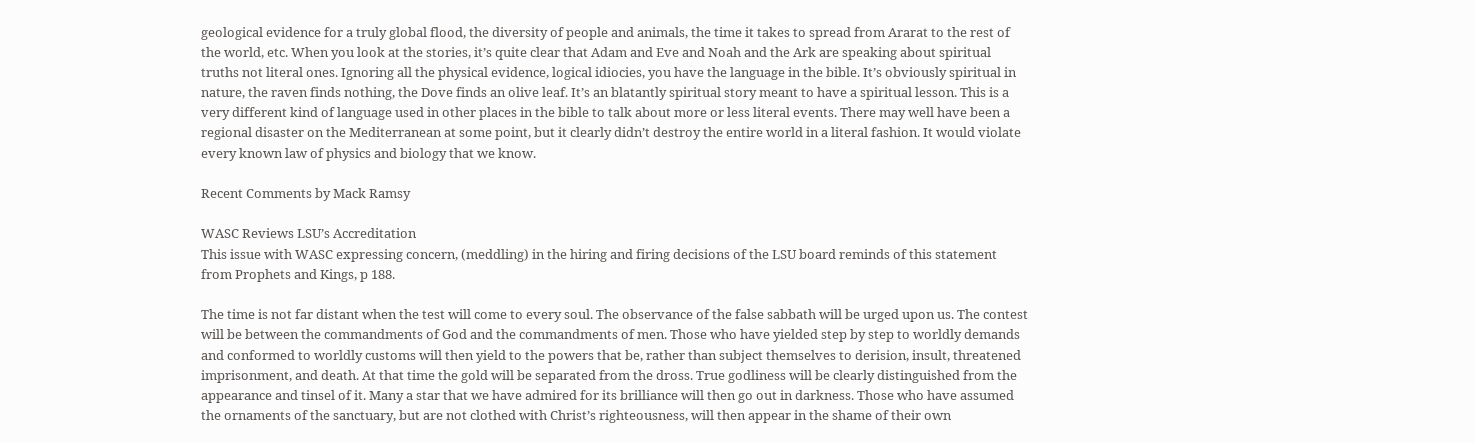geological evidence for a truly global flood, the diversity of people and animals, the time it takes to spread from Ararat to the rest of the world, etc. When you look at the stories, it’s quite clear that Adam and Eve and Noah and the Ark are speaking about spiritual truths not literal ones. Ignoring all the physical evidence, logical idiocies, you have the language in the bible. It’s obviously spiritual in nature, the raven finds nothing, the Dove finds an olive leaf. It’s an blatantly spiritual story meant to have a spiritual lesson. This is a very different kind of language used in other places in the bible to talk about more or less literal events. There may well have been a regional disaster on the Mediterranean at some point, but it clearly didn’t destroy the entire world in a literal fashion. It would violate every known law of physics and biology that we know.

Recent Comments by Mack Ramsy

WASC Reviews LSU’s Accreditation
This issue with WASC expressing concern, (meddling) in the hiring and firing decisions of the LSU board reminds of this statement from Prophets and Kings, p 188.

The time is not far distant when the test will come to every soul. The observance of the false sabbath will be urged upon us. The contest will be between the commandments of God and the commandments of men. Those who have yielded step by step to worldly demands and conformed to worldly customs will then yield to the powers that be, rather than subject themselves to derision, insult, threatened imprisonment, and death. At that time the gold will be separated from the dross. True godliness will be clearly distinguished from the appearance and tinsel of it. Many a star that we have admired for its brilliance will then go out in darkness. Those who have assumed the ornaments of the sanctuary, but are not clothed with Christ’s righteousness, will then appear in the shame of their own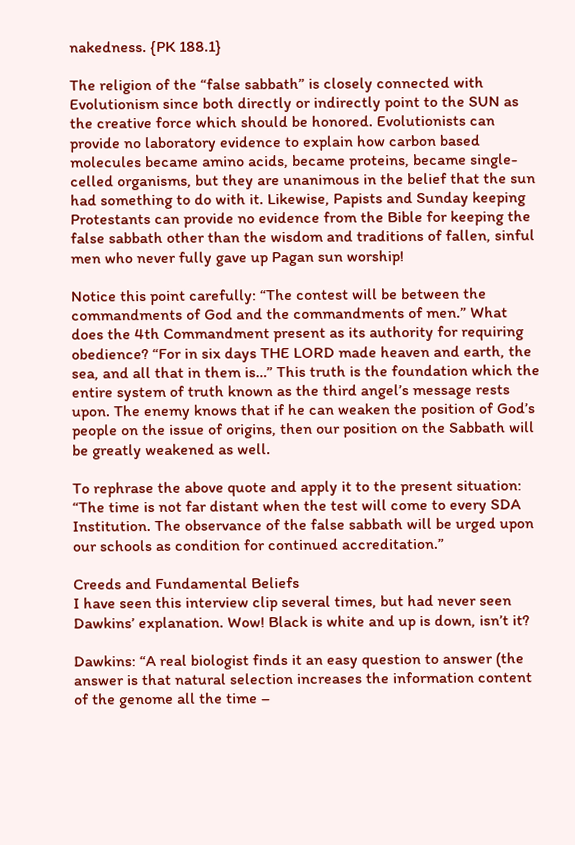nakedness. {PK 188.1}

The religion of the “false sabbath” is closely connected with Evolutionism since both directly or indirectly point to the SUN as the creative force which should be honored. Evolutionists can provide no laboratory evidence to explain how carbon based molecules became amino acids, became proteins, became single-celled organisms, but they are unanimous in the belief that the sun had something to do with it. Likewise, Papists and Sunday keeping Protestants can provide no evidence from the Bible for keeping the false sabbath other than the wisdom and traditions of fallen, sinful men who never fully gave up Pagan sun worship!

Notice this point carefully: “The contest will be between the commandments of God and the commandments of men.” What does the 4th Commandment present as its authority for requiring obedience? “For in six days THE LORD made heaven and earth, the sea, and all that in them is…” This truth is the foundation which the entire system of truth known as the third angel’s message rests upon. The enemy knows that if he can weaken the position of God’s people on the issue of origins, then our position on the Sabbath will be greatly weakened as well.

To rephrase the above quote and apply it to the present situation:
“The time is not far distant when the test will come to every SDA Institution. The observance of the false sabbath will be urged upon our schools as condition for continued accreditation.”

Creeds and Fundamental Beliefs
I have seen this interview clip several times, but had never seen Dawkins’ explanation. Wow! Black is white and up is down, isn’t it?

Dawkins: “A real biologist finds it an easy question to answer (the answer is that natural selection increases the information content of the genome all the time –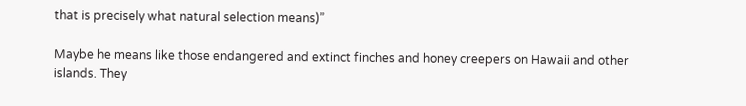that is precisely what natural selection means)”

Maybe he means like those endangered and extinct finches and honey creepers on Hawaii and other islands. They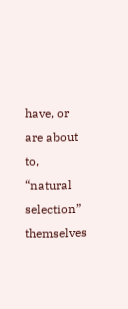have, or are about to, “natural selection” themselves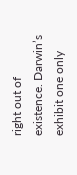right out of existence. Darwin’s exhibit one only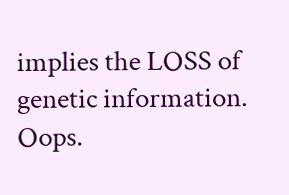implies the LOSS of genetic information. Oops.